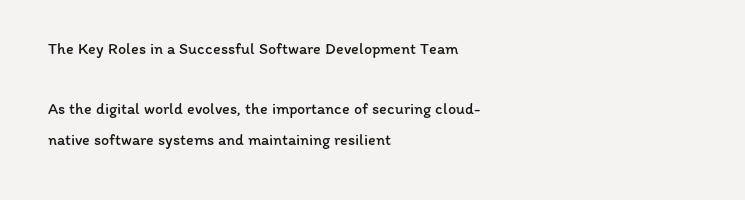The Key Roles in a Successful Software Development Team

As the digital world evolves, the importance of securing cloud-native software systems and maintaining resilient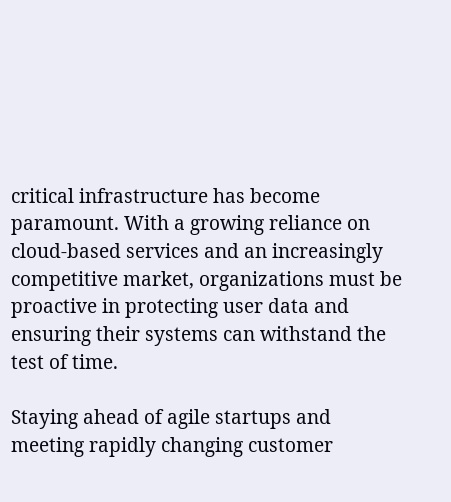critical infrastructure has become paramount. With a growing reliance on cloud-based services and an increasingly competitive market, organizations must be proactive in protecting user data and ensuring their systems can withstand the test of time.

Staying ahead of agile startups and meeting rapidly changing customer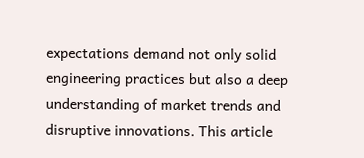expectations demand not only solid engineering practices but also a deep understanding of market trends and disruptive innovations. This article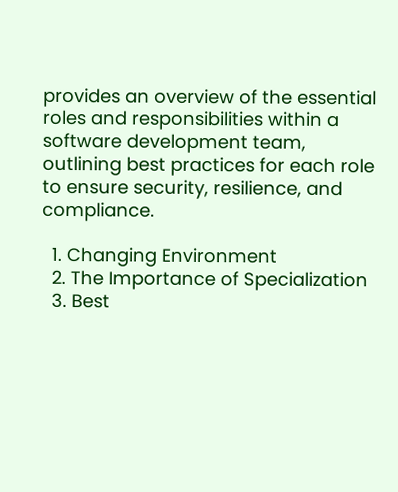provides an overview of the essential roles and responsibilities within a software development team, outlining best practices for each role to ensure security, resilience, and compliance.

  1. Changing Environment
  2. The Importance of Specialization
  3. Best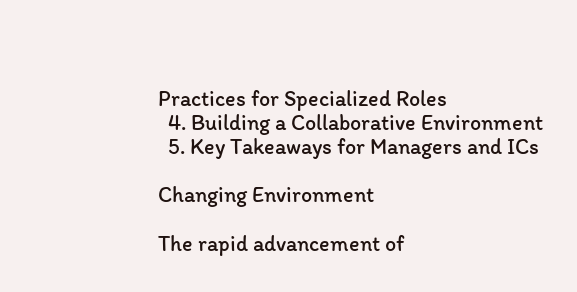Practices for Specialized Roles
  4. Building a Collaborative Environment
  5. Key Takeaways for Managers and ICs

Changing Environment

The rapid advancement of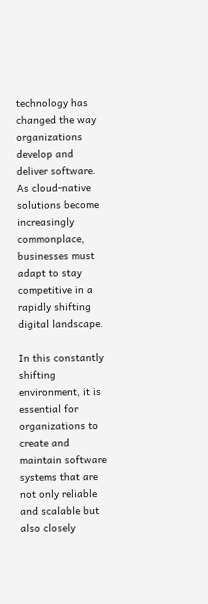technology has changed the way organizations develop and deliver software. As cloud-native solutions become increasingly commonplace, businesses must adapt to stay competitive in a rapidly shifting digital landscape.

In this constantly shifting environment, it is essential for organizations to create and maintain software systems that are not only reliable and scalable but also closely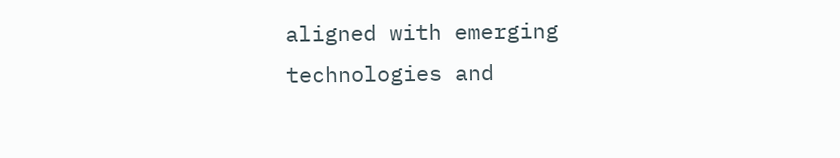aligned with emerging technologies and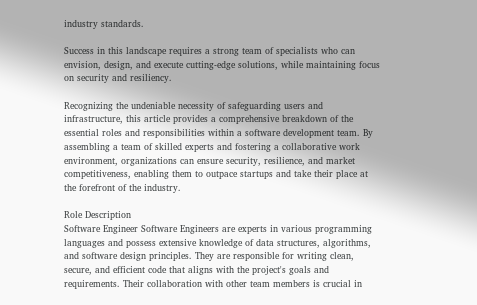industry standards.

Success in this landscape requires a strong team of specialists who can envision, design, and execute cutting-edge solutions, while maintaining focus on security and resiliency.

Recognizing the undeniable necessity of safeguarding users and infrastructure, this article provides a comprehensive breakdown of the essential roles and responsibilities within a software development team. By assembling a team of skilled experts and fostering a collaborative work environment, organizations can ensure security, resilience, and market competitiveness, enabling them to outpace startups and take their place at the forefront of the industry.

Role Description
Software Engineer Software Engineers are experts in various programming languages and possess extensive knowledge of data structures, algorithms, and software design principles. They are responsible for writing clean, secure, and efficient code that aligns with the project's goals and requirements. Their collaboration with other team members is crucial in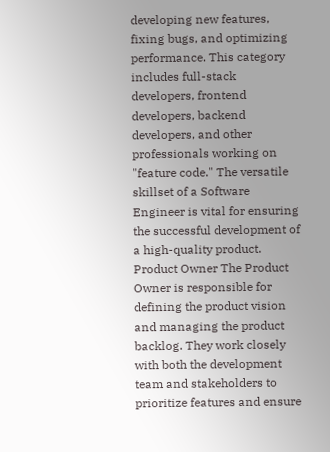developing new features, fixing bugs, and optimizing performance. This category includes full-stack developers, frontend developers, backend developers, and other professionals working on "feature code." The versatile skillset of a Software Engineer is vital for ensuring the successful development of a high-quality product.
Product Owner The Product Owner is responsible for defining the product vision and managing the product backlog. They work closely with both the development team and stakeholders to prioritize features and ensure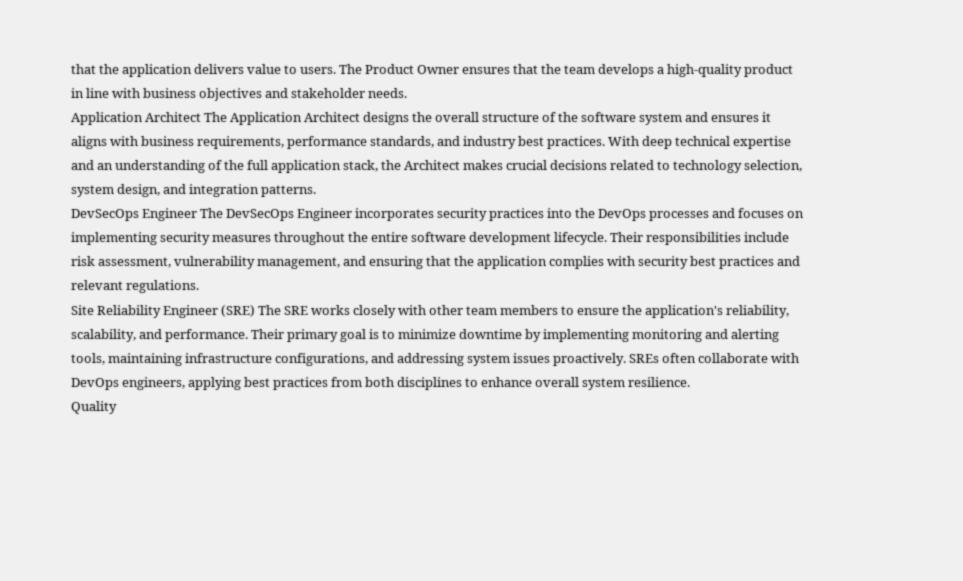that the application delivers value to users. The Product Owner ensures that the team develops a high-quality product in line with business objectives and stakeholder needs.
Application Architect The Application Architect designs the overall structure of the software system and ensures it aligns with business requirements, performance standards, and industry best practices. With deep technical expertise and an understanding of the full application stack, the Architect makes crucial decisions related to technology selection, system design, and integration patterns.
DevSecOps Engineer The DevSecOps Engineer incorporates security practices into the DevOps processes and focuses on implementing security measures throughout the entire software development lifecycle. Their responsibilities include risk assessment, vulnerability management, and ensuring that the application complies with security best practices and relevant regulations.
Site Reliability Engineer (SRE) The SRE works closely with other team members to ensure the application's reliability, scalability, and performance. Their primary goal is to minimize downtime by implementing monitoring and alerting tools, maintaining infrastructure configurations, and addressing system issues proactively. SREs often collaborate with DevOps engineers, applying best practices from both disciplines to enhance overall system resilience.
Quality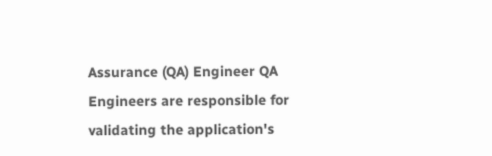Assurance (QA) Engineer QA Engineers are responsible for validating the application's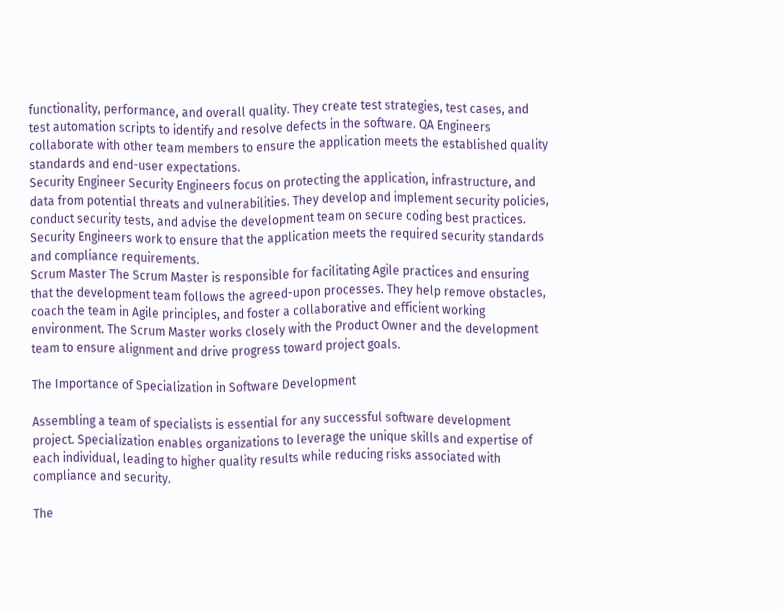functionality, performance, and overall quality. They create test strategies, test cases, and test automation scripts to identify and resolve defects in the software. QA Engineers collaborate with other team members to ensure the application meets the established quality standards and end-user expectations.
Security Engineer Security Engineers focus on protecting the application, infrastructure, and data from potential threats and vulnerabilities. They develop and implement security policies, conduct security tests, and advise the development team on secure coding best practices. Security Engineers work to ensure that the application meets the required security standards and compliance requirements.
Scrum Master The Scrum Master is responsible for facilitating Agile practices and ensuring that the development team follows the agreed-upon processes. They help remove obstacles, coach the team in Agile principles, and foster a collaborative and efficient working environment. The Scrum Master works closely with the Product Owner and the development team to ensure alignment and drive progress toward project goals.

The Importance of Specialization in Software Development

Assembling a team of specialists is essential for any successful software development project. Specialization enables organizations to leverage the unique skills and expertise of each individual, leading to higher quality results while reducing risks associated with compliance and security.

The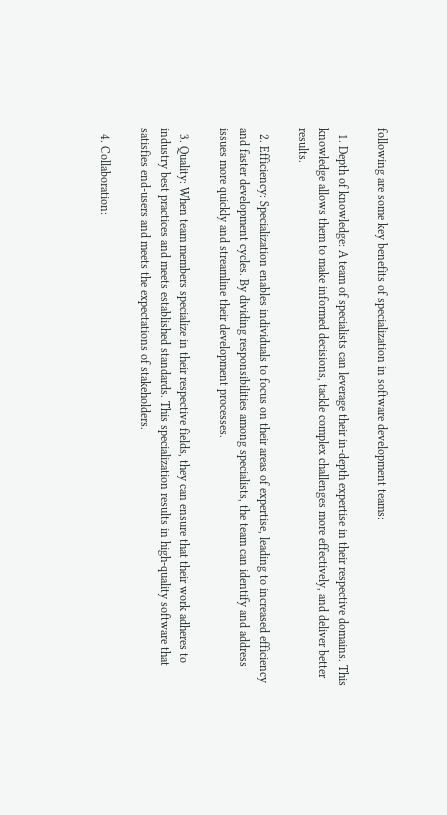following are some key benefits of specialization in software development teams:

  1. Depth of knowledge: A team of specialists can leverage their in-depth expertise in their respective domains. This knowledge allows them to make informed decisions, tackle complex challenges more effectively, and deliver better results.

  2. Efficiency: Specialization enables individuals to focus on their areas of expertise, leading to increased efficiency and faster development cycles. By dividing responsibilities among specialists, the team can identify and address issues more quickly and streamline their development processes.

  3. Quality: When team members specialize in their respective fields, they can ensure that their work adheres to industry best practices and meets established standards. This specialization results in high-quality software that satisfies end-users and meets the expectations of stakeholders.

  4. Collaboration: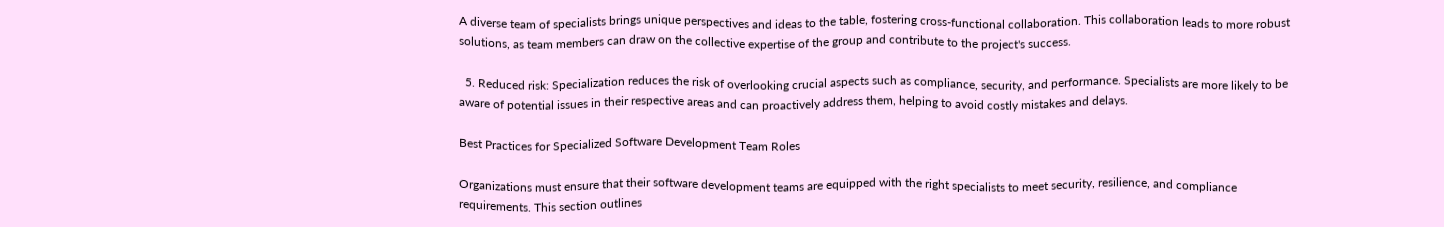A diverse team of specialists brings unique perspectives and ideas to the table, fostering cross-functional collaboration. This collaboration leads to more robust solutions, as team members can draw on the collective expertise of the group and contribute to the project's success.

  5. Reduced risk: Specialization reduces the risk of overlooking crucial aspects such as compliance, security, and performance. Specialists are more likely to be aware of potential issues in their respective areas and can proactively address them, helping to avoid costly mistakes and delays.

Best Practices for Specialized Software Development Team Roles

Organizations must ensure that their software development teams are equipped with the right specialists to meet security, resilience, and compliance requirements. This section outlines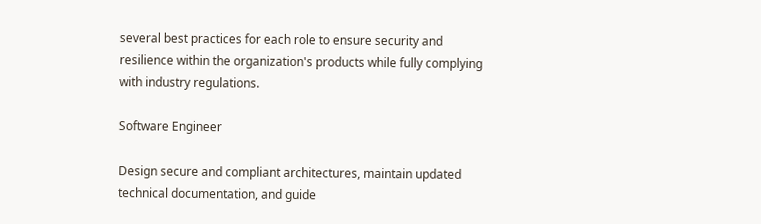several best practices for each role to ensure security and resilience within the organization's products while fully complying with industry regulations.

Software Engineer

Design secure and compliant architectures, maintain updated technical documentation, and guide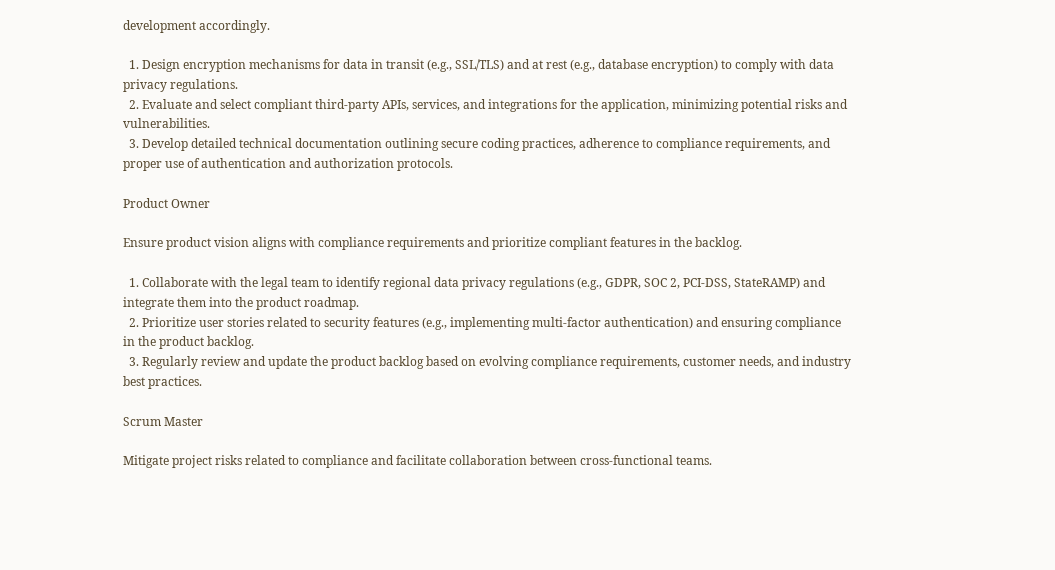development accordingly.

  1. Design encryption mechanisms for data in transit (e.g., SSL/TLS) and at rest (e.g., database encryption) to comply with data privacy regulations.
  2. Evaluate and select compliant third-party APIs, services, and integrations for the application, minimizing potential risks and vulnerabilities.
  3. Develop detailed technical documentation outlining secure coding practices, adherence to compliance requirements, and proper use of authentication and authorization protocols.

Product Owner

Ensure product vision aligns with compliance requirements and prioritize compliant features in the backlog.

  1. Collaborate with the legal team to identify regional data privacy regulations (e.g., GDPR, SOC 2, PCI-DSS, StateRAMP) and integrate them into the product roadmap.
  2. Prioritize user stories related to security features (e.g., implementing multi-factor authentication) and ensuring compliance in the product backlog.
  3. Regularly review and update the product backlog based on evolving compliance requirements, customer needs, and industry best practices.

Scrum Master

Mitigate project risks related to compliance and facilitate collaboration between cross-functional teams.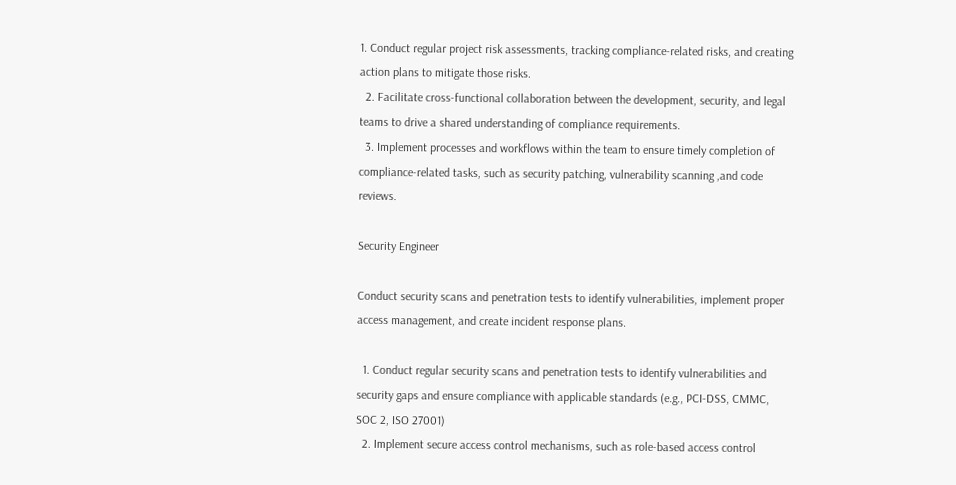1. Conduct regular project risk assessments, tracking compliance-related risks, and creating action plans to mitigate those risks.
  2. Facilitate cross-functional collaboration between the development, security, and legal teams to drive a shared understanding of compliance requirements.
  3. Implement processes and workflows within the team to ensure timely completion of compliance-related tasks, such as security patching, vulnerability scanning ,and code reviews.

Security Engineer

Conduct security scans and penetration tests to identify vulnerabilities, implement proper access management, and create incident response plans.

  1. Conduct regular security scans and penetration tests to identify vulnerabilities and security gaps and ensure compliance with applicable standards (e.g., PCI-DSS, CMMC, SOC 2, ISO 27001)
  2. Implement secure access control mechanisms, such as role-based access control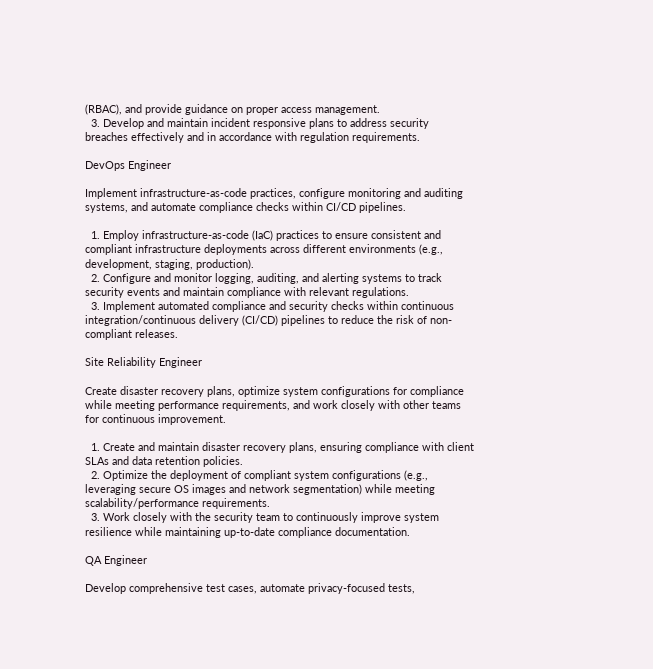(RBAC), and provide guidance on proper access management.
  3. Develop and maintain incident responsive plans to address security breaches effectively and in accordance with regulation requirements.

DevOps Engineer

Implement infrastructure-as-code practices, configure monitoring and auditing systems, and automate compliance checks within CI/CD pipelines.

  1. Employ infrastructure-as-code (IaC) practices to ensure consistent and compliant infrastructure deployments across different environments (e.g., development, staging, production).
  2. Configure and monitor logging, auditing, and alerting systems to track security events and maintain compliance with relevant regulations.
  3. Implement automated compliance and security checks within continuous integration/continuous delivery (CI/CD) pipelines to reduce the risk of non-compliant releases.

Site Reliability Engineer

Create disaster recovery plans, optimize system configurations for compliance while meeting performance requirements, and work closely with other teams for continuous improvement.

  1. Create and maintain disaster recovery plans, ensuring compliance with client SLAs and data retention policies.
  2. Optimize the deployment of compliant system configurations (e.g., leveraging secure OS images and network segmentation) while meeting scalability/performance requirements.
  3. Work closely with the security team to continuously improve system resilience while maintaining up-to-date compliance documentation.

QA Engineer

Develop comprehensive test cases, automate privacy-focused tests,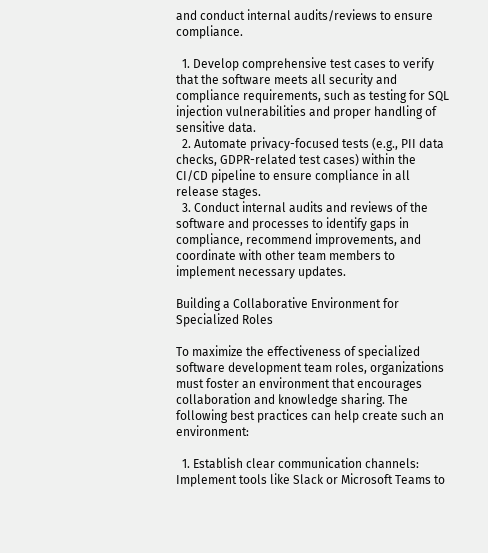and conduct internal audits/reviews to ensure compliance.

  1. Develop comprehensive test cases to verify that the software meets all security and compliance requirements, such as testing for SQL injection vulnerabilities and proper handling of sensitive data.
  2. Automate privacy-focused tests (e.g., PII data checks, GDPR-related test cases) within the CI/CD pipeline to ensure compliance in all release stages.
  3. Conduct internal audits and reviews of the software and processes to identify gaps in compliance, recommend improvements, and coordinate with other team members to implement necessary updates.

Building a Collaborative Environment for Specialized Roles

To maximize the effectiveness of specialized software development team roles, organizations must foster an environment that encourages collaboration and knowledge sharing. The following best practices can help create such an environment:

  1. Establish clear communication channels: Implement tools like Slack or Microsoft Teams to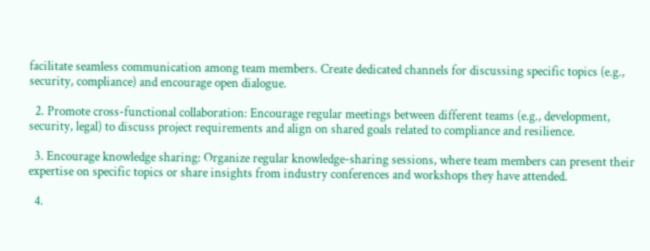facilitate seamless communication among team members. Create dedicated channels for discussing specific topics (e.g., security, compliance) and encourage open dialogue.

  2. Promote cross-functional collaboration: Encourage regular meetings between different teams (e.g., development, security, legal) to discuss project requirements and align on shared goals related to compliance and resilience.

  3. Encourage knowledge sharing: Organize regular knowledge-sharing sessions, where team members can present their expertise on specific topics or share insights from industry conferences and workshops they have attended.

  4.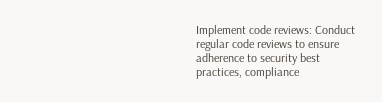Implement code reviews: Conduct regular code reviews to ensure adherence to security best practices, compliance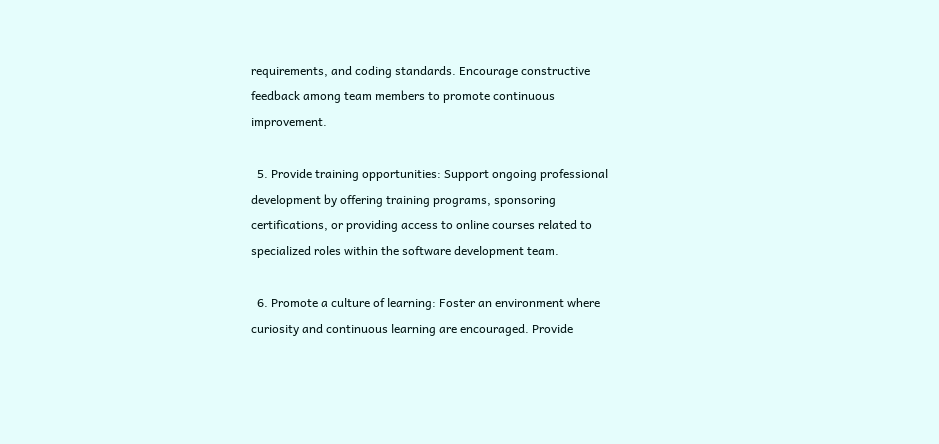requirements, and coding standards. Encourage constructive feedback among team members to promote continuous improvement.

  5. Provide training opportunities: Support ongoing professional development by offering training programs, sponsoring certifications, or providing access to online courses related to specialized roles within the software development team.

  6. Promote a culture of learning: Foster an environment where curiosity and continuous learning are encouraged. Provide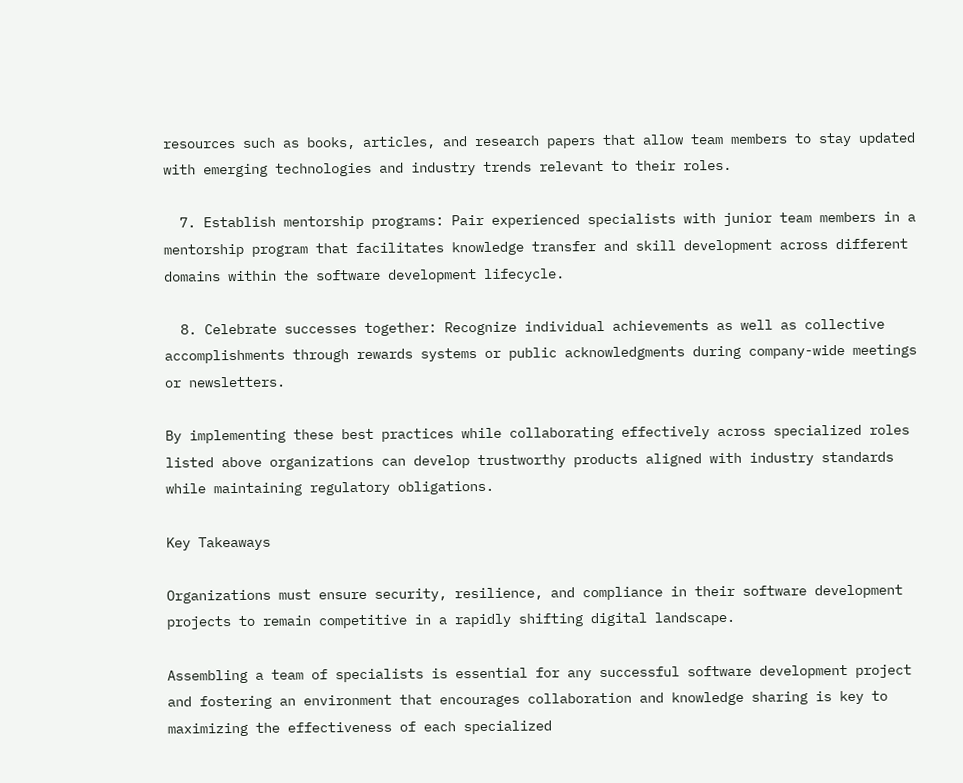resources such as books, articles, and research papers that allow team members to stay updated with emerging technologies and industry trends relevant to their roles.

  7. Establish mentorship programs: Pair experienced specialists with junior team members in a mentorship program that facilitates knowledge transfer and skill development across different domains within the software development lifecycle.

  8. Celebrate successes together: Recognize individual achievements as well as collective accomplishments through rewards systems or public acknowledgments during company-wide meetings or newsletters.

By implementing these best practices while collaborating effectively across specialized roles listed above organizations can develop trustworthy products aligned with industry standards while maintaining regulatory obligations.

Key Takeaways

Organizations must ensure security, resilience, and compliance in their software development projects to remain competitive in a rapidly shifting digital landscape.

Assembling a team of specialists is essential for any successful software development project and fostering an environment that encourages collaboration and knowledge sharing is key to maximizing the effectiveness of each specialized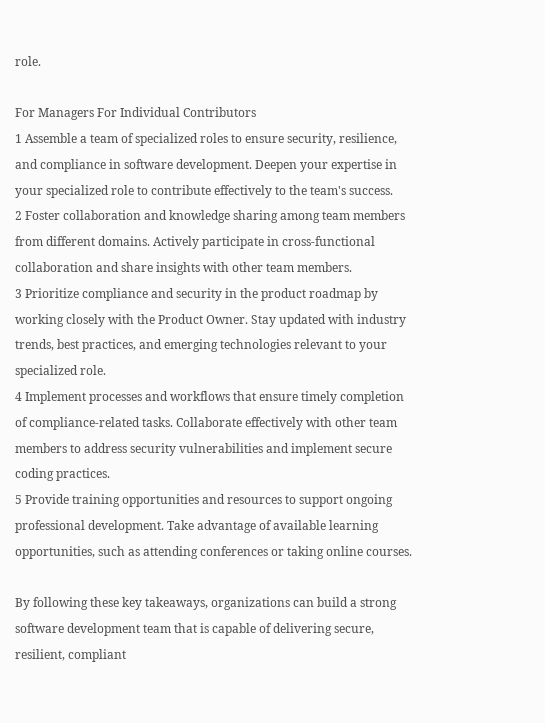role.

For Managers For Individual Contributors
1 Assemble a team of specialized roles to ensure security, resilience, and compliance in software development. Deepen your expertise in your specialized role to contribute effectively to the team's success.
2 Foster collaboration and knowledge sharing among team members from different domains. Actively participate in cross-functional collaboration and share insights with other team members.
3 Prioritize compliance and security in the product roadmap by working closely with the Product Owner. Stay updated with industry trends, best practices, and emerging technologies relevant to your specialized role.
4 Implement processes and workflows that ensure timely completion of compliance-related tasks. Collaborate effectively with other team members to address security vulnerabilities and implement secure coding practices.
5 Provide training opportunities and resources to support ongoing professional development. Take advantage of available learning opportunities, such as attending conferences or taking online courses.

By following these key takeaways, organizations can build a strong software development team that is capable of delivering secure, resilient, compliant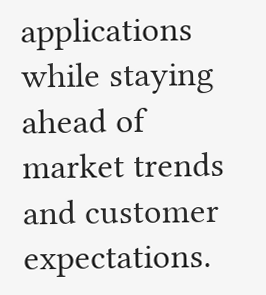applications while staying ahead of market trends and customer expectations.